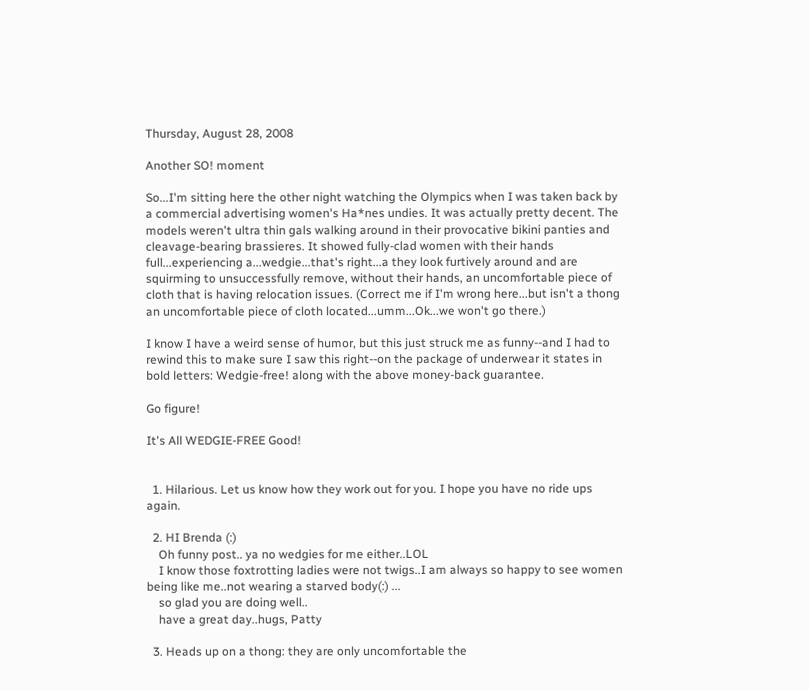Thursday, August 28, 2008

Another SO! moment

So...I'm sitting here the other night watching the Olympics when I was taken back by a commercial advertising women's Ha*nes undies. It was actually pretty decent. The models weren't ultra thin gals walking around in their provocative bikini panties and cleavage-bearing brassieres. It showed fully-clad women with their hands full...experiencing a...wedgie...that's right...a they look furtively around and are squirming to unsuccessfully remove, without their hands, an uncomfortable piece of cloth that is having relocation issues. (Correct me if I'm wrong here...but isn't a thong an uncomfortable piece of cloth located...umm...Ok...we won't go there.)

I know I have a weird sense of humor, but this just struck me as funny--and I had to rewind this to make sure I saw this right--on the package of underwear it states in bold letters: Wedgie-free! along with the above money-back guarantee.

Go figure!

It's All WEDGIE-FREE Good!


  1. Hilarious. Let us know how they work out for you. I hope you have no ride ups again.

  2. HI Brenda (:)
    Oh funny post.. ya no wedgies for me either..LOL
    I know those foxtrotting ladies were not twigs..I am always so happy to see women being like me..not wearing a starved body(:) ...
    so glad you are doing well..
    have a great day..hugs, Patty

  3. Heads up on a thong: they are only uncomfortable the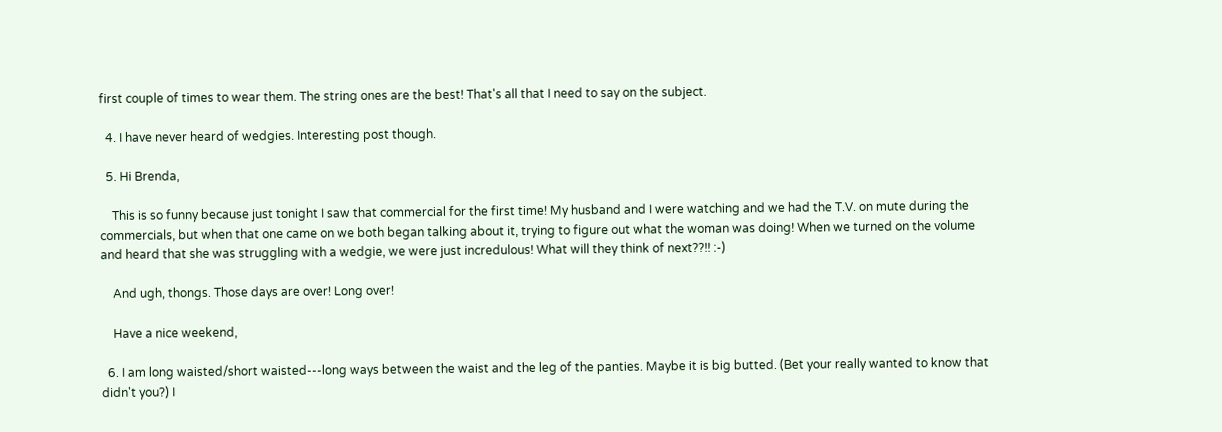first couple of times to wear them. The string ones are the best! That's all that I need to say on the subject.

  4. I have never heard of wedgies. Interesting post though.

  5. Hi Brenda,

    This is so funny because just tonight I saw that commercial for the first time! My husband and I were watching and we had the T.V. on mute during the commercials, but when that one came on we both began talking about it, trying to figure out what the woman was doing! When we turned on the volume and heard that she was struggling with a wedgie, we were just incredulous! What will they think of next??!! :-)

    And ugh, thongs. Those days are over! Long over!

    Have a nice weekend,

  6. I am long waisted/short waisted---long ways between the waist and the leg of the panties. Maybe it is big butted. (Bet your really wanted to know that didn't you?) I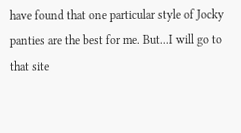have found that one particular style of Jocky panties are the best for me. But...I will go to that site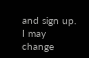and sign up. I may change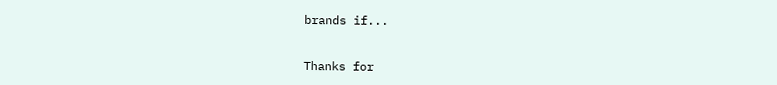brands if...


Thanks for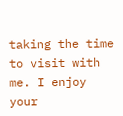taking the time to visit with me. I enjoy your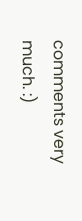comments very much. :)